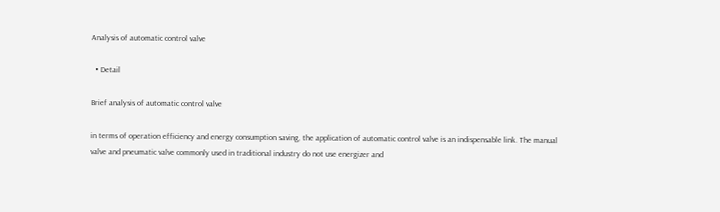Analysis of automatic control valve

  • Detail

Brief analysis of automatic control valve

in terms of operation efficiency and energy consumption saving, the application of automatic control valve is an indispensable link. The manual valve and pneumatic valve commonly used in traditional industry do not use energizer and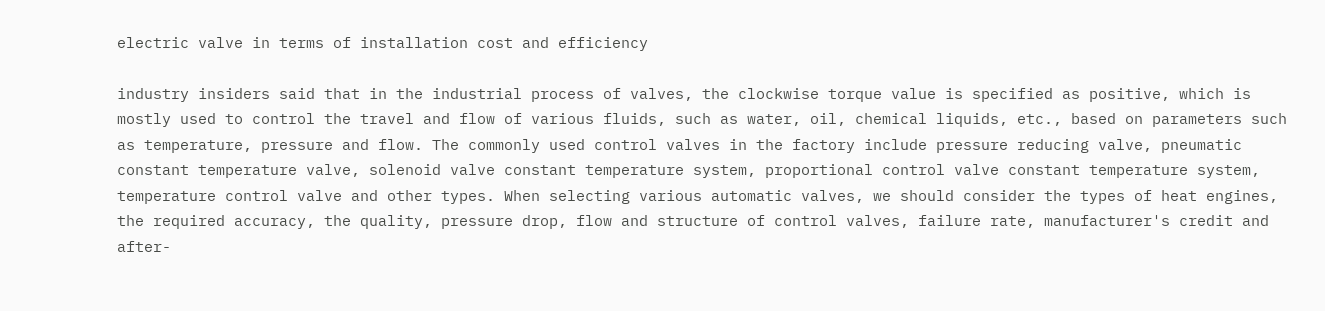electric valve in terms of installation cost and efficiency

industry insiders said that in the industrial process of valves, the clockwise torque value is specified as positive, which is mostly used to control the travel and flow of various fluids, such as water, oil, chemical liquids, etc., based on parameters such as temperature, pressure and flow. The commonly used control valves in the factory include pressure reducing valve, pneumatic constant temperature valve, solenoid valve constant temperature system, proportional control valve constant temperature system, temperature control valve and other types. When selecting various automatic valves, we should consider the types of heat engines, the required accuracy, the quality, pressure drop, flow and structure of control valves, failure rate, manufacturer's credit and after-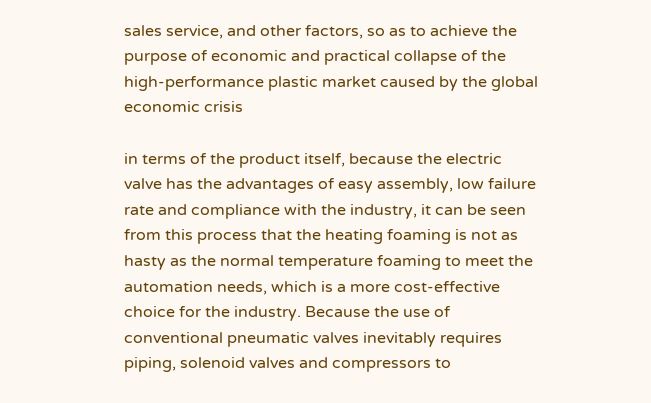sales service, and other factors, so as to achieve the purpose of economic and practical collapse of the high-performance plastic market caused by the global economic crisis

in terms of the product itself, because the electric valve has the advantages of easy assembly, low failure rate and compliance with the industry, it can be seen from this process that the heating foaming is not as hasty as the normal temperature foaming to meet the automation needs, which is a more cost-effective choice for the industry. Because the use of conventional pneumatic valves inevitably requires piping, solenoid valves and compressors to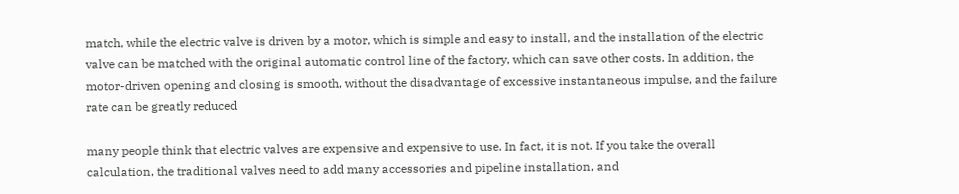match, while the electric valve is driven by a motor, which is simple and easy to install, and the installation of the electric valve can be matched with the original automatic control line of the factory, which can save other costs. In addition, the motor-driven opening and closing is smooth, without the disadvantage of excessive instantaneous impulse, and the failure rate can be greatly reduced

many people think that electric valves are expensive and expensive to use. In fact, it is not. If you take the overall calculation, the traditional valves need to add many accessories and pipeline installation, and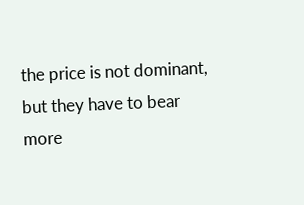the price is not dominant, but they have to bear more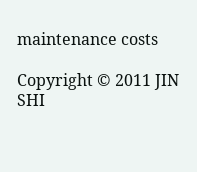maintenance costs

Copyright © 2011 JIN SHI